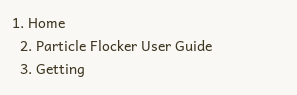1. Home
  2. Particle Flocker User Guide
  3. Getting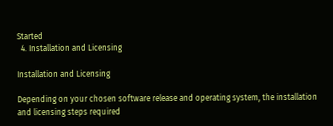Started
  4. Installation and Licensing

Installation and Licensing

Depending on your chosen software release and operating system, the installation and licensing steps required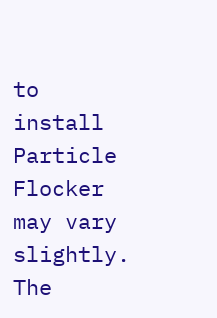to install Particle Flocker may vary slightly. The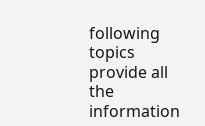following topics provide all the information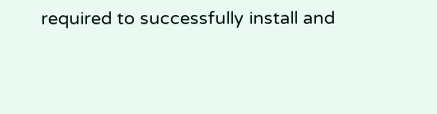required to successfully install and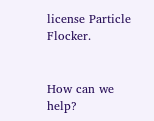license Particle Flocker.


How can we help?